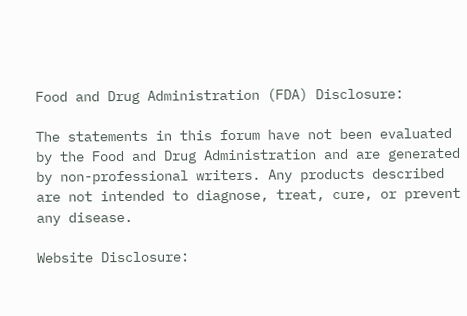Food and Drug Administration (FDA) Disclosure:

The statements in this forum have not been evaluated by the Food and Drug Administration and are generated by non-professional writers. Any products described are not intended to diagnose, treat, cure, or prevent any disease.

Website Disclosure: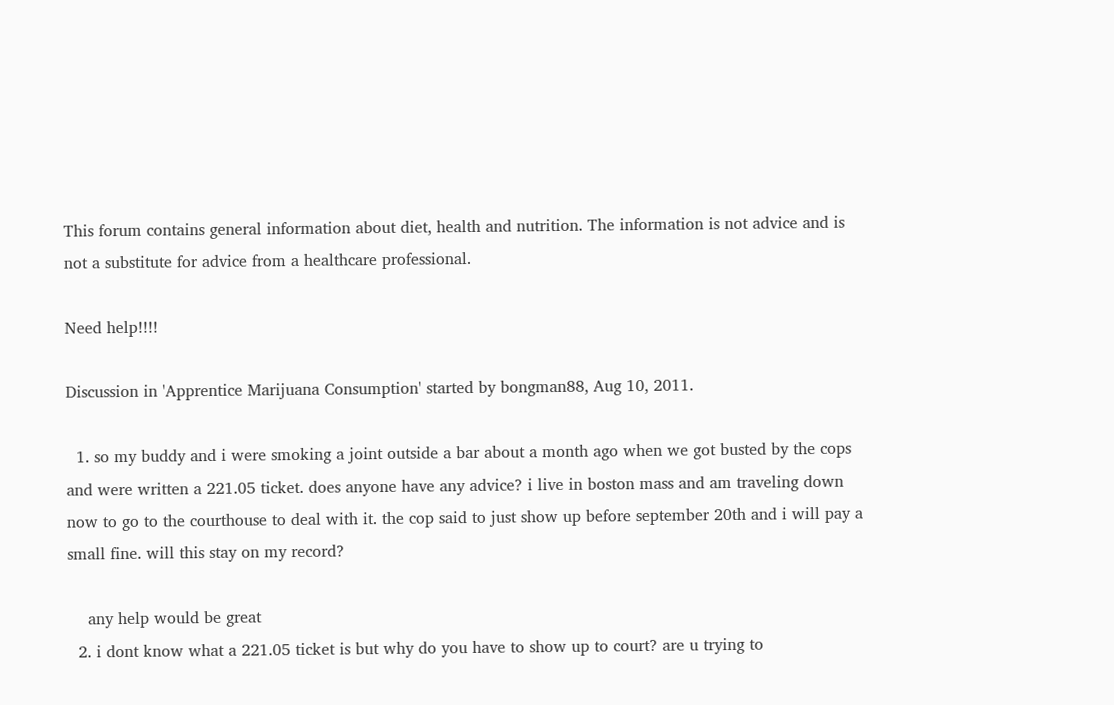This forum contains general information about diet, health and nutrition. The information is not advice and is not a substitute for advice from a healthcare professional.

Need help!!!!

Discussion in 'Apprentice Marijuana Consumption' started by bongman88, Aug 10, 2011.

  1. so my buddy and i were smoking a joint outside a bar about a month ago when we got busted by the cops and were written a 221.05 ticket. does anyone have any advice? i live in boston mass and am traveling down now to go to the courthouse to deal with it. the cop said to just show up before september 20th and i will pay a small fine. will this stay on my record?

    any help would be great
  2. i dont know what a 221.05 ticket is but why do you have to show up to court? are u trying to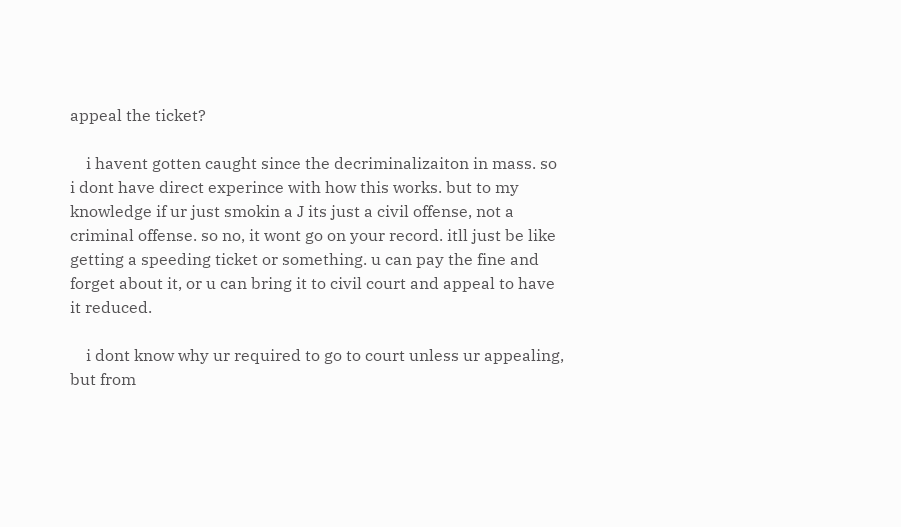appeal the ticket?

    i havent gotten caught since the decriminalizaiton in mass. so i dont have direct experince with how this works. but to my knowledge if ur just smokin a J its just a civil offense, not a criminal offense. so no, it wont go on your record. itll just be like getting a speeding ticket or something. u can pay the fine and forget about it, or u can bring it to civil court and appeal to have it reduced.

    i dont know why ur required to go to court unless ur appealing, but from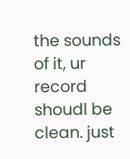the sounds of it, ur record shoudl be clean. just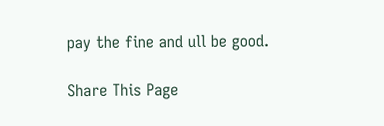pay the fine and ull be good.

Share This Page